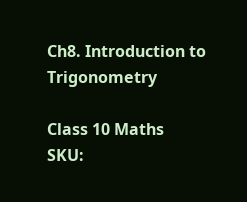Ch8. Introduction to Trigonometry

Class 10 Maths
SKU: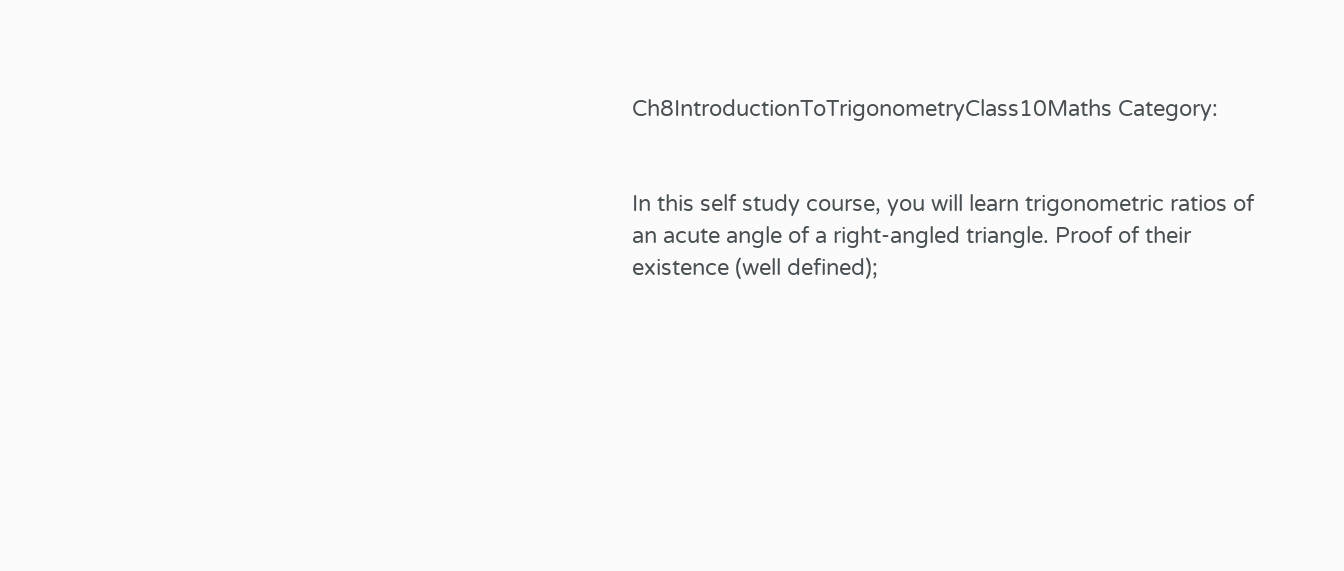Ch8IntroductionToTrigonometryClass10Maths Category:


In this self study course, you will learn trigonometric ratios of an acute angle of a right-angled triangle. Proof of their existence (well defined);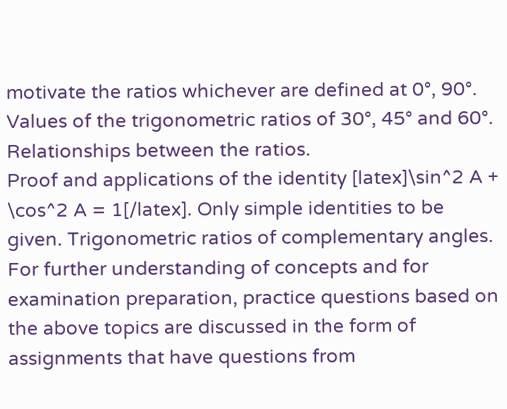motivate the ratios whichever are defined at 0°, 90°. Values of the trigonometric ratios of 30°, 45° and 60°. Relationships between the ratios.
Proof and applications of the identity [latex]\sin^2 A + \cos^2 A = 1[/latex]. Only simple identities to be given. Trigonometric ratios of complementary angles.
For further understanding of concepts and for examination preparation, practice questions based on the above topics are discussed in the form of assignments that have questions from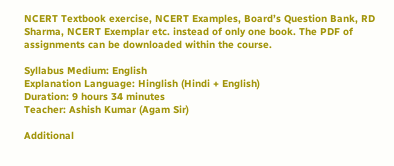NCERT Textbook exercise, NCERT Examples, Board’s Question Bank, RD Sharma, NCERT Exemplar etc. instead of only one book. The PDF of assignments can be downloaded within the course.

Syllabus Medium: English
Explanation Language: Hinglish (Hindi + English)
Duration: 9 hours 34 minutes
Teacher: Ashish Kumar (Agam Sir)

Additional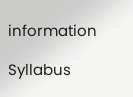information

Syllabus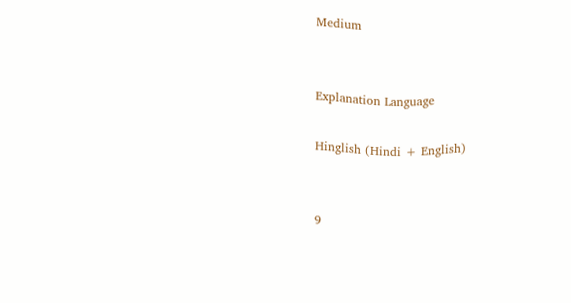Medium


Explanation Language

Hinglish (Hindi + English)


9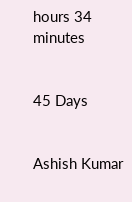hours 34 minutes


45 Days


Ashish Kumar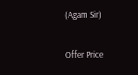(Agam Sir)

Offer Price